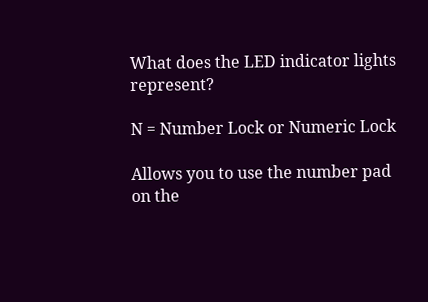What does the LED indicator lights represent?

N = Number Lock or Numeric Lock

Allows you to use the number pad on the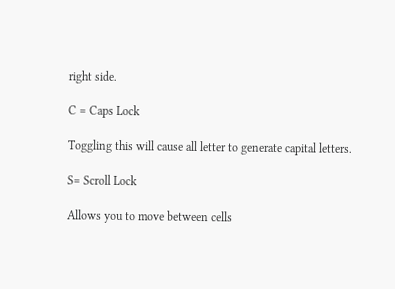right side.

C = Caps Lock

Toggling this will cause all letter to generate capital letters.

S= Scroll Lock

Allows you to move between cells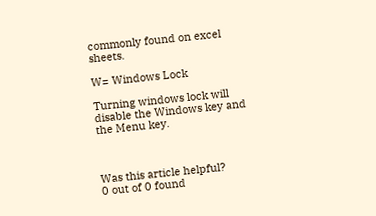commonly found on excel sheets.

W= Windows Lock

Turning windows lock will disable the Windows key and the Menu key.



Was this article helpful?
0 out of 0 found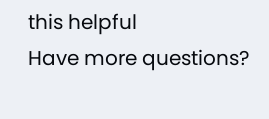this helpful
Have more questions?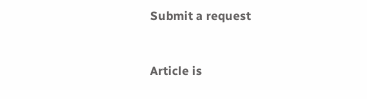Submit a request


Article is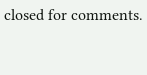closed for comments.